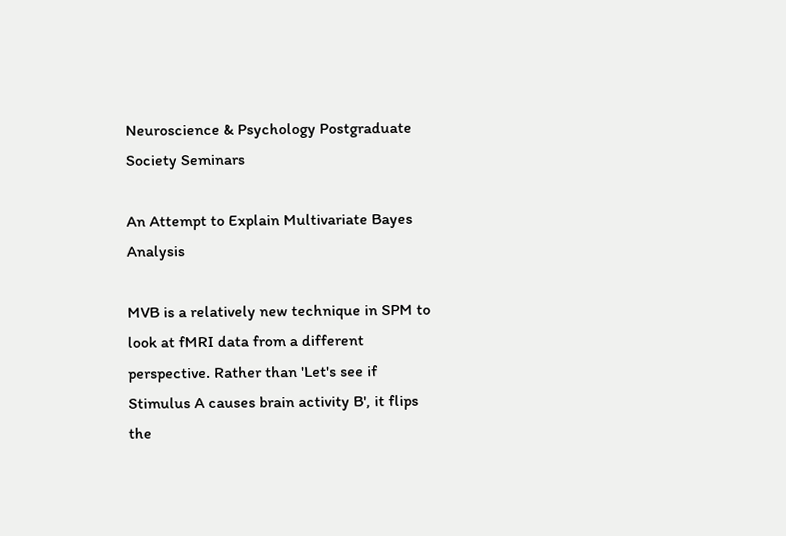Neuroscience & Psychology Postgraduate Society Seminars

An Attempt to Explain Multivariate Bayes Analysis

MVB is a relatively new technique in SPM to look at fMRI data from a different perspective. Rather than 'Let's see if Stimulus A causes brain activity B', it flips the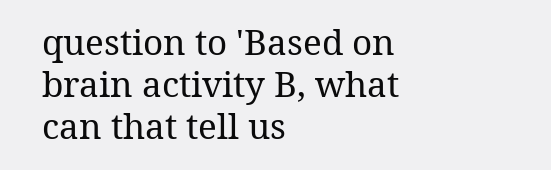question to 'Based on brain activity B, what can that tell us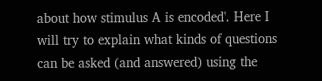about how stimulus A is encoded'. Here I will try to explain what kinds of questions can be asked (and answered) using the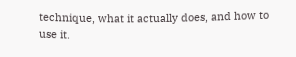technique, what it actually does, and how to use it.